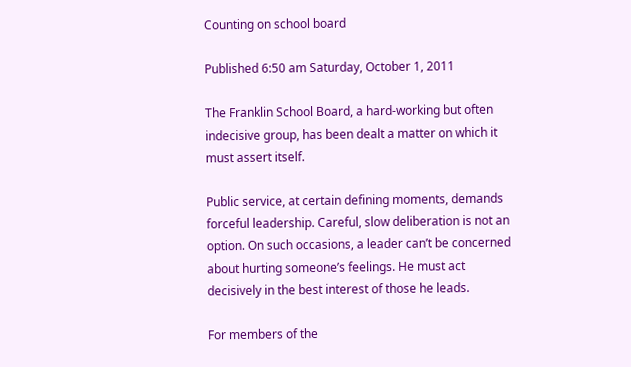Counting on school board

Published 6:50 am Saturday, October 1, 2011

The Franklin School Board, a hard-working but often indecisive group, has been dealt a matter on which it must assert itself.

Public service, at certain defining moments, demands forceful leadership. Careful, slow deliberation is not an option. On such occasions, a leader can’t be concerned about hurting someone’s feelings. He must act decisively in the best interest of those he leads.

For members of the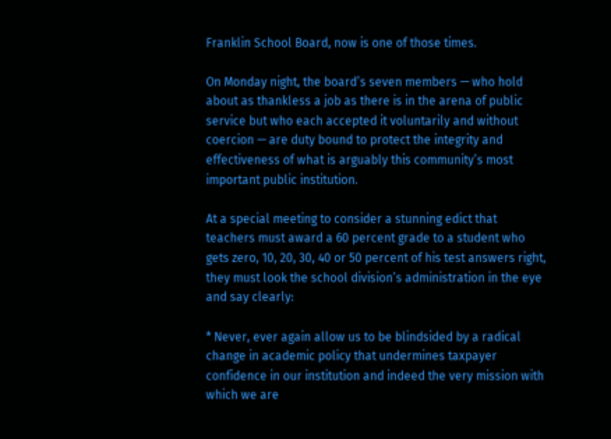Franklin School Board, now is one of those times.

On Monday night, the board’s seven members — who hold about as thankless a job as there is in the arena of public service but who each accepted it voluntarily and without coercion — are duty bound to protect the integrity and effectiveness of what is arguably this community’s most important public institution.

At a special meeting to consider a stunning edict that teachers must award a 60 percent grade to a student who gets zero, 10, 20, 30, 40 or 50 percent of his test answers right, they must look the school division’s administration in the eye and say clearly:

* Never, ever again allow us to be blindsided by a radical change in academic policy that undermines taxpayer confidence in our institution and indeed the very mission with which we are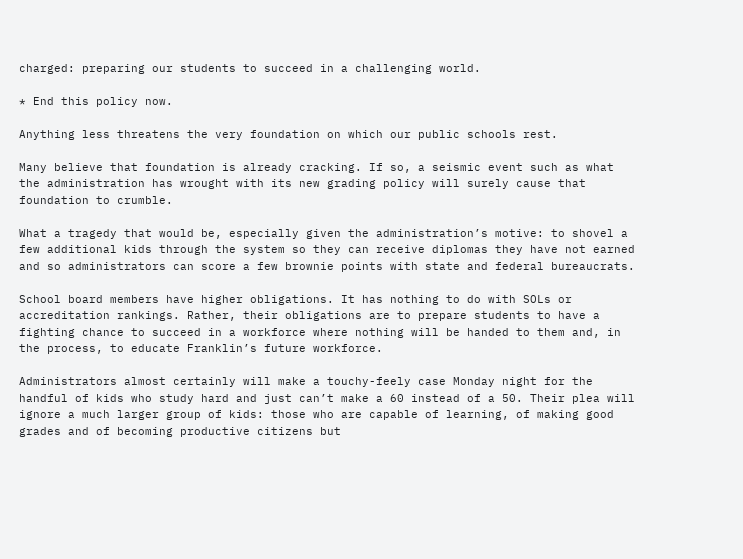charged: preparing our students to succeed in a challenging world.

* End this policy now.

Anything less threatens the very foundation on which our public schools rest.

Many believe that foundation is already cracking. If so, a seismic event such as what the administration has wrought with its new grading policy will surely cause that foundation to crumble.

What a tragedy that would be, especially given the administration’s motive: to shovel a few additional kids through the system so they can receive diplomas they have not earned and so administrators can score a few brownie points with state and federal bureaucrats.

School board members have higher obligations. It has nothing to do with SOLs or accreditation rankings. Rather, their obligations are to prepare students to have a fighting chance to succeed in a workforce where nothing will be handed to them and, in the process, to educate Franklin’s future workforce.

Administrators almost certainly will make a touchy-feely case Monday night for the handful of kids who study hard and just can’t make a 60 instead of a 50. Their plea will ignore a much larger group of kids: those who are capable of learning, of making good grades and of becoming productive citizens but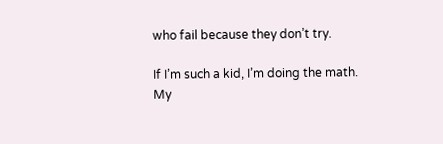who fail because they don’t try.

If I’m such a kid, I’m doing the math. My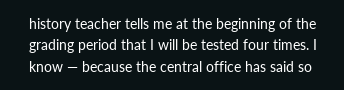history teacher tells me at the beginning of the grading period that I will be tested four times. I know — because the central office has said so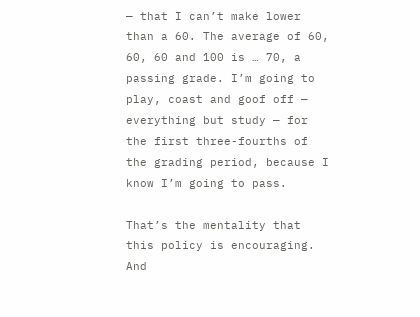— that I can’t make lower than a 60. The average of 60, 60, 60 and 100 is … 70, a passing grade. I’m going to play, coast and goof off — everything but study — for the first three-fourths of the grading period, because I know I’m going to pass.

That’s the mentality that this policy is encouraging. And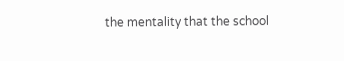the mentality that the school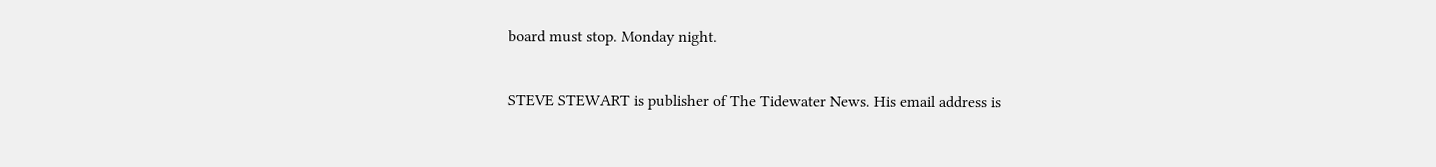board must stop. Monday night.

STEVE STEWART is publisher of The Tidewater News. His email address is